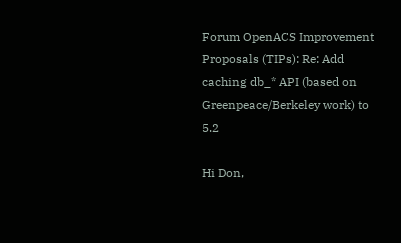Forum OpenACS Improvement Proposals (TIPs): Re: Add caching db_* API (based on Greenpeace/Berkeley work) to 5.2

Hi Don,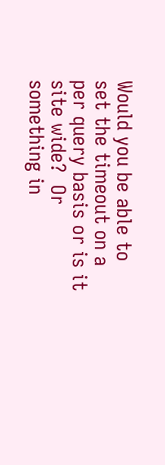Would you be able to set the timeout on a per query basis or is it site wide?  Or something in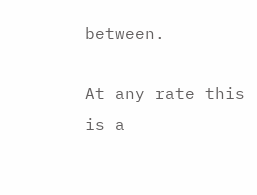between.

At any rate this is a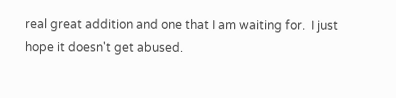real great addition and one that I am waiting for.  I just hope it doesn't get abused.